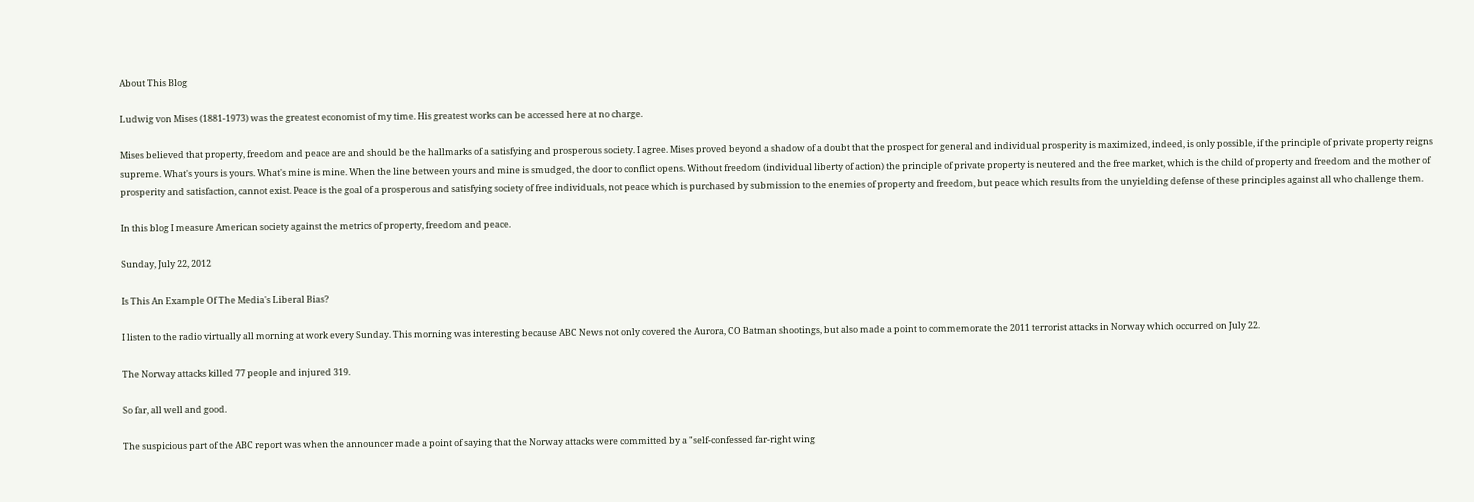About This Blog

Ludwig von Mises (1881-1973) was the greatest economist of my time. His greatest works can be accessed here at no charge.

Mises believed that property, freedom and peace are and should be the hallmarks of a satisfying and prosperous society. I agree. Mises proved beyond a shadow of a doubt that the prospect for general and individual prosperity is maximized, indeed, is only possible, if the principle of private property reigns supreme. What's yours is yours. What's mine is mine. When the line between yours and mine is smudged, the door to conflict opens. Without freedom (individual liberty of action) the principle of private property is neutered and the free market, which is the child of property and freedom and the mother of prosperity and satisfaction, cannot exist. Peace is the goal of a prosperous and satisfying society of free individuals, not peace which is purchased by submission to the enemies of property and freedom, but peace which results from the unyielding defense of these principles against all who challenge them.

In this blog I measure American society against the metrics of property, freedom and peace.

Sunday, July 22, 2012

Is This An Example Of The Media's Liberal Bias?

I listen to the radio virtually all morning at work every Sunday. This morning was interesting because ABC News not only covered the Aurora, CO Batman shootings, but also made a point to commemorate the 2011 terrorist attacks in Norway which occurred on July 22.

The Norway attacks killed 77 people and injured 319.

So far, all well and good.

The suspicious part of the ABC report was when the announcer made a point of saying that the Norway attacks were committed by a "self-confessed far-right wing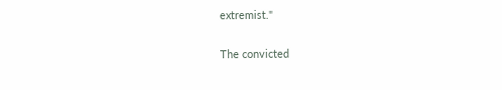extremist."

The convicted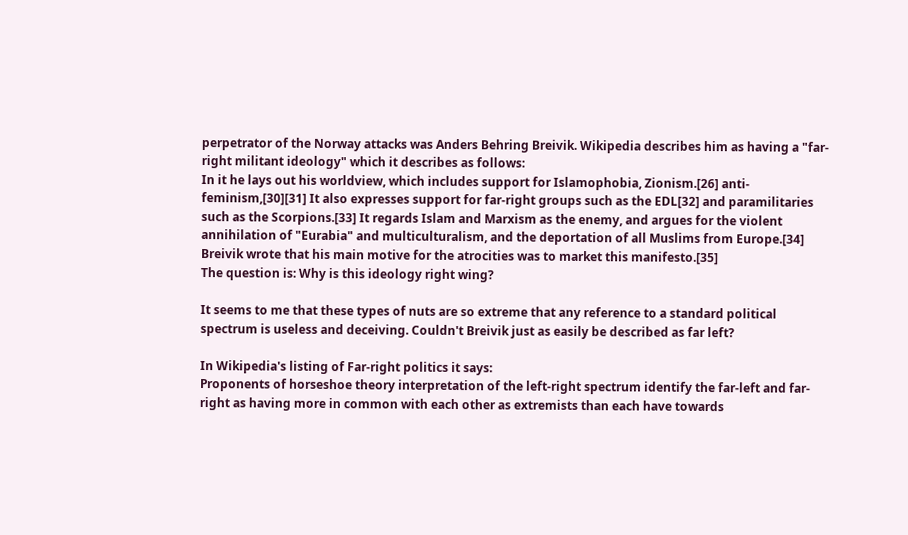perpetrator of the Norway attacks was Anders Behring Breivik. Wikipedia describes him as having a "far-right militant ideology" which it describes as follows:
In it he lays out his worldview, which includes support for Islamophobia, Zionism.[26] anti-feminism,[30][31] It also expresses support for far-right groups such as the EDL[32] and paramilitaries such as the Scorpions.[33] It regards Islam and Marxism as the enemy, and argues for the violent annihilation of "Eurabia" and multiculturalism, and the deportation of all Muslims from Europe.[34] Breivik wrote that his main motive for the atrocities was to market this manifesto.[35]
The question is: Why is this ideology right wing?

It seems to me that these types of nuts are so extreme that any reference to a standard political spectrum is useless and deceiving. Couldn't Breivik just as easily be described as far left?

In Wikipedia's listing of Far-right politics it says:
Proponents of horseshoe theory interpretation of the left-right spectrum identify the far-left and far-right as having more in common with each other as extremists than each have towards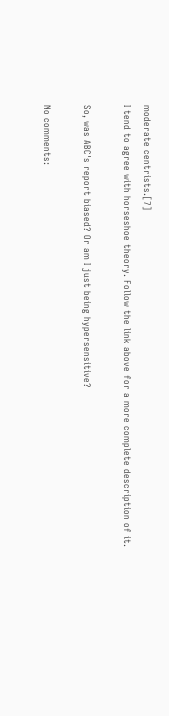moderate centrists.[7]
I tend to agree with horseshoe theory. Follow the link above for a more complete description of it.

So, was ABC's report biased? Or am I just being hypersensitive?

No comments: